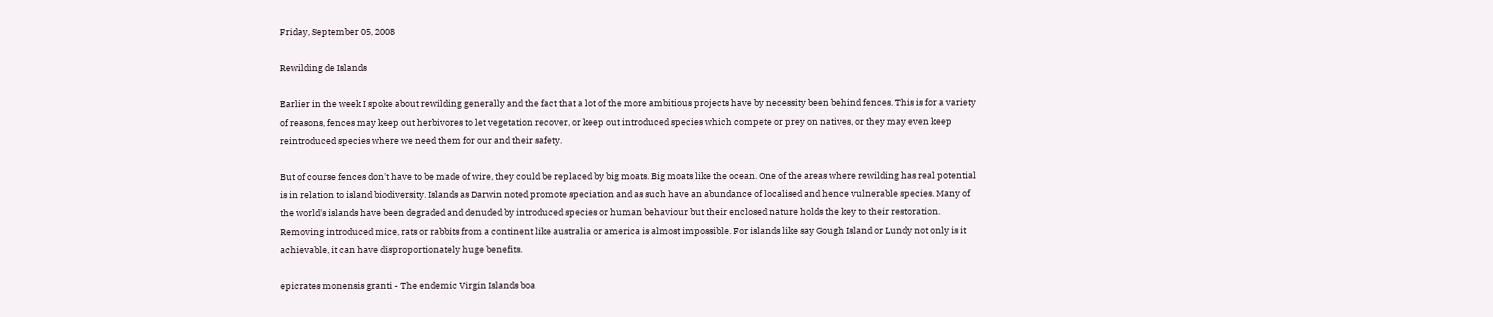Friday, September 05, 2008

Rewilding de Islands

Earlier in the week I spoke about rewilding generally and the fact that a lot of the more ambitious projects have by necessity been behind fences. This is for a variety of reasons, fences may keep out herbivores to let vegetation recover, or keep out introduced species which compete or prey on natives, or they may even keep reintroduced species where we need them for our and their safety.

But of course fences don't have to be made of wire, they could be replaced by big moats. Big moats like the ocean. One of the areas where rewilding has real potential is in relation to island biodiversity. Islands as Darwin noted promote speciation and as such have an abundance of localised and hence vulnerable species. Many of the world's islands have been degraded and denuded by introduced species or human behaviour but their enclosed nature holds the key to their restoration. Removing introduced mice, rats or rabbits from a continent like australia or america is almost impossible. For islands like say Gough Island or Lundy not only is it achievable, it can have disproportionately huge benefits.

epicrates monensis granti - The endemic Virgin Islands boa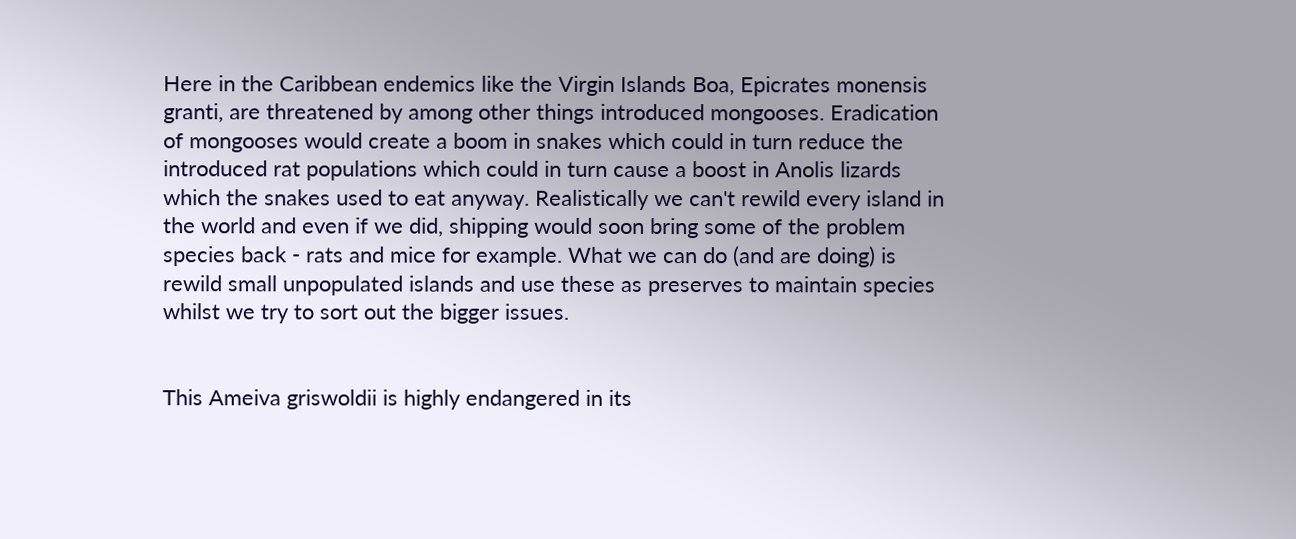Here in the Caribbean endemics like the Virgin Islands Boa, Epicrates monensis granti, are threatened by among other things introduced mongooses. Eradication of mongooses would create a boom in snakes which could in turn reduce the introduced rat populations which could in turn cause a boost in Anolis lizards which the snakes used to eat anyway. Realistically we can't rewild every island in the world and even if we did, shipping would soon bring some of the problem species back - rats and mice for example. What we can do (and are doing) is rewild small unpopulated islands and use these as preserves to maintain species whilst we try to sort out the bigger issues.


This Ameiva griswoldii is highly endangered in its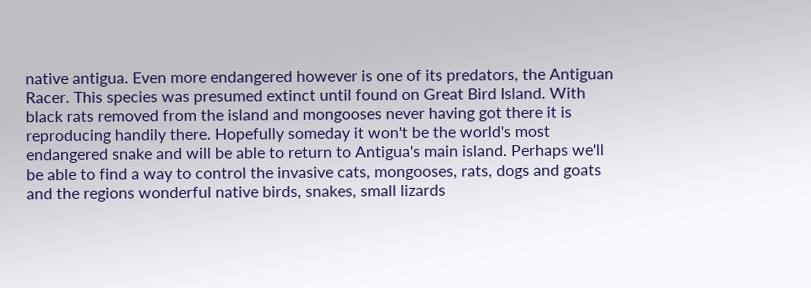native antigua. Even more endangered however is one of its predators, the Antiguan Racer. This species was presumed extinct until found on Great Bird Island. With black rats removed from the island and mongooses never having got there it is reproducing handily there. Hopefully someday it won't be the world's most endangered snake and will be able to return to Antigua's main island. Perhaps we'll be able to find a way to control the invasive cats, mongooses, rats, dogs and goats and the regions wonderful native birds, snakes, small lizards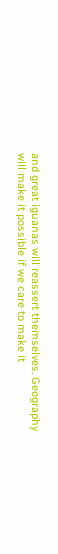and great iguanas will reassert themselves. Geography will make it possible if we care to make it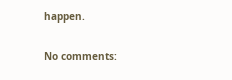happen.

No comments: